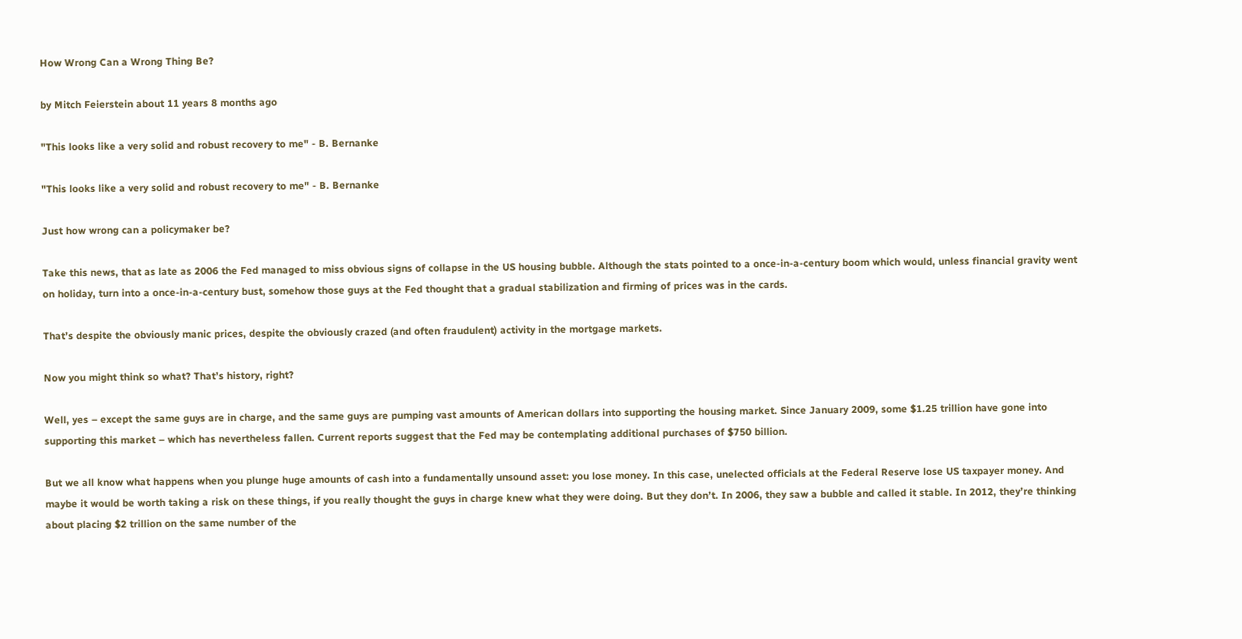How Wrong Can a Wrong Thing Be?

by Mitch Feierstein about 11 years 8 months ago

"This looks like a very solid and robust recovery to me" - B. Bernanke

"This looks like a very solid and robust recovery to me" - B. Bernanke

Just how wrong can a policymaker be?

Take this news, that as late as 2006 the Fed managed to miss obvious signs of collapse in the US housing bubble. Although the stats pointed to a once-in-a-century boom which would, unless financial gravity went on holiday, turn into a once-in-a-century bust, somehow those guys at the Fed thought that a gradual stabilization and firming of prices was in the cards.

That’s despite the obviously manic prices, despite the obviously crazed (and often fraudulent) activity in the mortgage markets.

Now you might think so what? That’s history, right?

Well, yes – except the same guys are in charge, and the same guys are pumping vast amounts of American dollars into supporting the housing market. Since January 2009, some $1.25 trillion have gone into supporting this market – which has nevertheless fallen. Current reports suggest that the Fed may be contemplating additional purchases of $750 billion.

But we all know what happens when you plunge huge amounts of cash into a fundamentally unsound asset: you lose money. In this case, unelected officials at the Federal Reserve lose US taxpayer money. And maybe it would be worth taking a risk on these things, if you really thought the guys in charge knew what they were doing. But they don’t. In 2006, they saw a bubble and called it stable. In 2012, they’re thinking about placing $2 trillion on the same number of the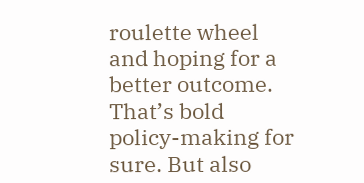roulette wheel and hoping for a better outcome. That’s bold policy-making for sure. But also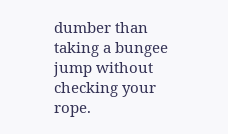dumber than taking a bungee jump without checking your rope.